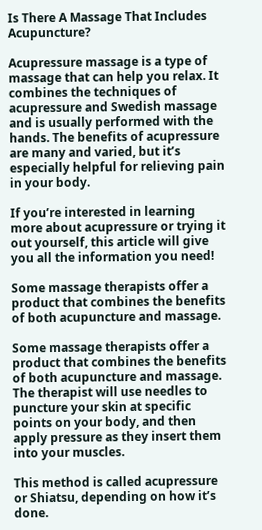Is There A Massage That Includes Acupuncture?

Acupressure massage is a type of massage that can help you relax. It combines the techniques of acupressure and Swedish massage and is usually performed with the hands. The benefits of acupressure are many and varied, but it’s especially helpful for relieving pain in your body.

If you’re interested in learning more about acupressure or trying it out yourself, this article will give you all the information you need!

Some massage therapists offer a product that combines the benefits of both acupuncture and massage.

Some massage therapists offer a product that combines the benefits of both acupuncture and massage. The therapist will use needles to puncture your skin at specific points on your body, and then apply pressure as they insert them into your muscles.

This method is called acupressure or Shiatsu, depending on how it’s done.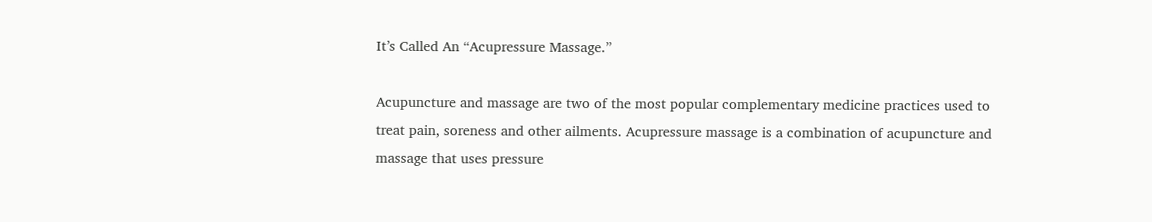It’s Called An “Acupressure Massage.”

Acupuncture and massage are two of the most popular complementary medicine practices used to treat pain, soreness and other ailments. Acupressure massage is a combination of acupuncture and massage that uses pressure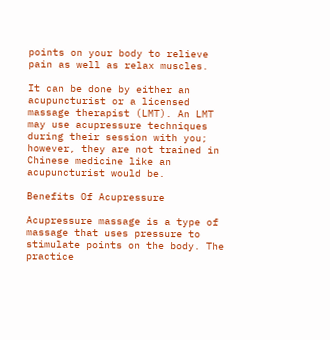points on your body to relieve pain as well as relax muscles.

It can be done by either an acupuncturist or a licensed massage therapist (LMT). An LMT may use acupressure techniques during their session with you; however, they are not trained in Chinese medicine like an acupuncturist would be.

Benefits Of Acupressure

Acupressure massage is a type of massage that uses pressure to stimulate points on the body. The practice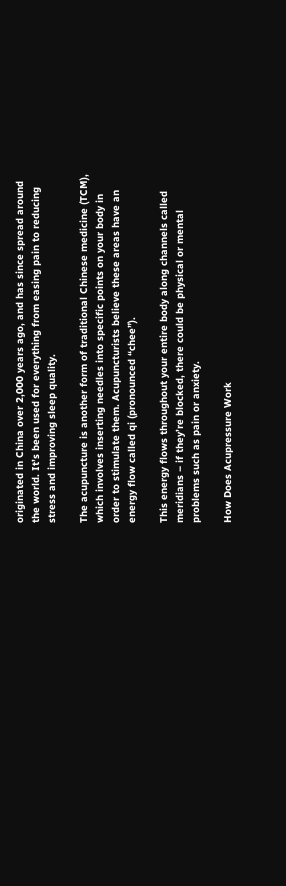originated in China over 2,000 years ago, and has since spread around the world. It’s been used for everything from easing pain to reducing stress and improving sleep quality.

The acupuncture is another form of traditional Chinese medicine (TCM), which involves inserting needles into specific points on your body in order to stimulate them. Acupuncturists believe these areas have an energy flow called qi (pronounced “chee”).

This energy flows throughout your entire body along channels called meridians – if they’re blocked, there could be physical or mental problems such as pain or anxiety.

How Does Acupressure Work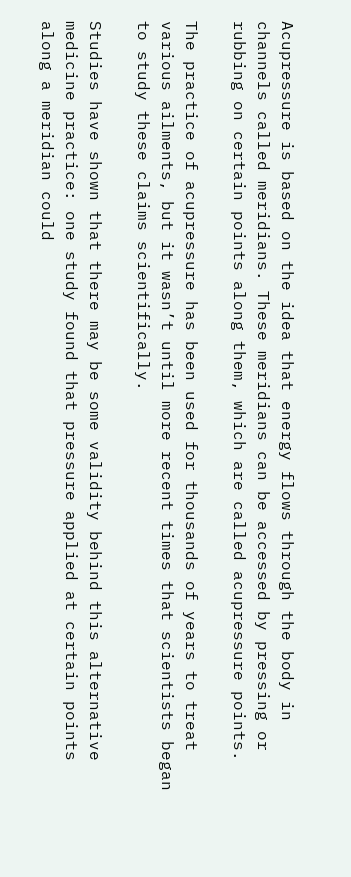Acupressure is based on the idea that energy flows through the body in channels called meridians. These meridians can be accessed by pressing or rubbing on certain points along them, which are called acupressure points.

The practice of acupressure has been used for thousands of years to treat various ailments, but it wasn’t until more recent times that scientists began to study these claims scientifically.

Studies have shown that there may be some validity behind this alternative medicine practice: one study found that pressure applied at certain points along a meridian could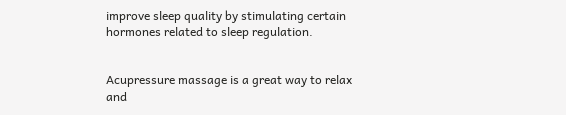improve sleep quality by stimulating certain hormones related to sleep regulation.


Acupressure massage is a great way to relax and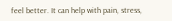feel better. It can help with pain, stress,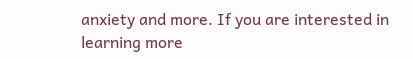anxiety and more. If you are interested in learning more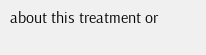about this treatment or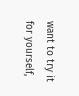want to try it for yourself,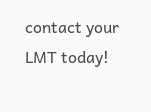contact your LMT today!